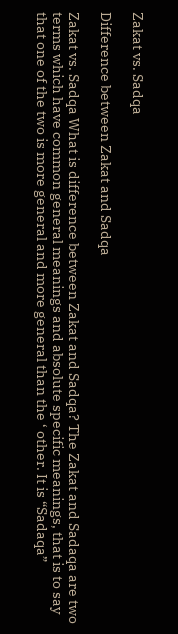Zakat vs. Sadqa

Difference between Zakat and Sadqa

Zakat vs. Sadqa What is difference between Zakat and Sadqa? The Zakat and Sadaqa are two terms which have common general meanings and absolute specific meanings, that is to say that one of the two is more general and more general than the ‘ other. It is “Sadaqa”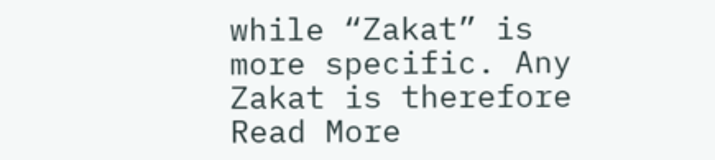while “Zakat” is more specific. Any Zakat is therefore
Read More